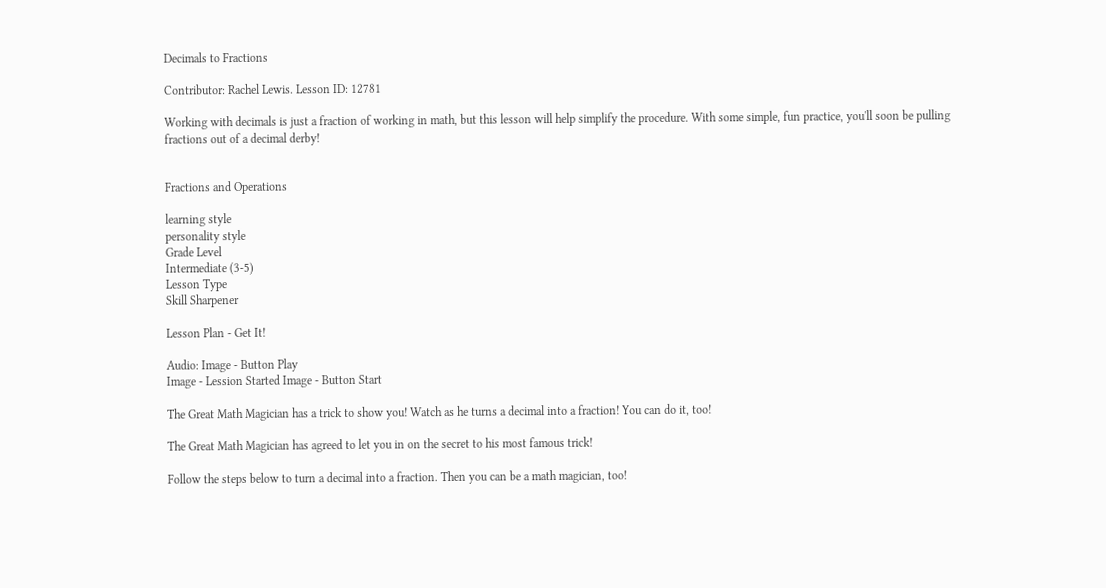Decimals to Fractions

Contributor: Rachel Lewis. Lesson ID: 12781

Working with decimals is just a fraction of working in math, but this lesson will help simplify the procedure. With some simple, fun practice, you'll soon be pulling fractions out of a decimal derby!


Fractions and Operations

learning style
personality style
Grade Level
Intermediate (3-5)
Lesson Type
Skill Sharpener

Lesson Plan - Get It!

Audio: Image - Button Play
Image - Lession Started Image - Button Start

The Great Math Magician has a trick to show you! Watch as he turns a decimal into a fraction! You can do it, too!

The Great Math Magician has agreed to let you in on the secret to his most famous trick!

Follow the steps below to turn a decimal into a fraction. Then you can be a math magician, too!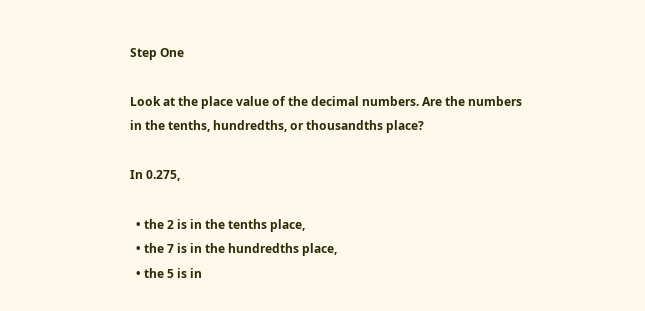Step One

Look at the place value of the decimal numbers. Are the numbers in the tenths, hundredths, or thousandths place?

In 0.275,

  • the 2 is in the tenths place,
  • the 7 is in the hundredths place,
  • the 5 is in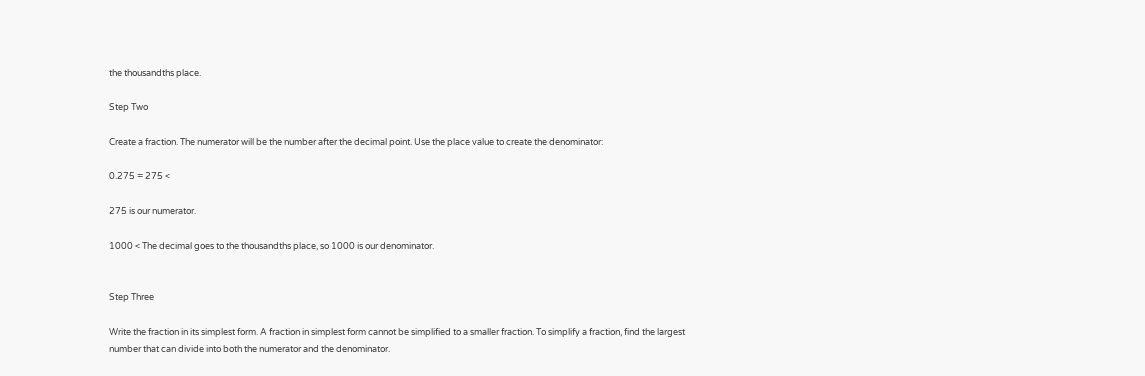the thousandths place.

Step Two

Create a fraction. The numerator will be the number after the decimal point. Use the place value to create the denominator:

0.275 = 275 <

275 is our numerator.

1000 < The decimal goes to the thousandths place, so 1000 is our denominator.


Step Three

Write the fraction in its simplest form. A fraction in simplest form cannot be simplified to a smaller fraction. To simplify a fraction, find the largest number that can divide into both the numerator and the denominator.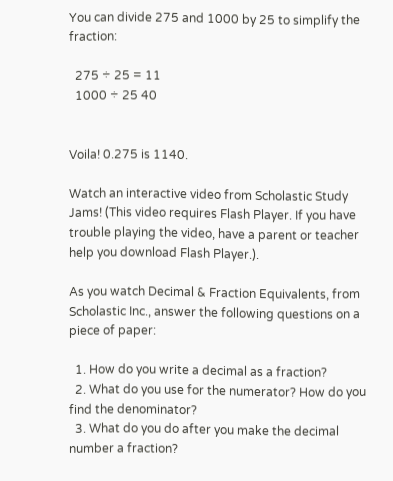You can divide 275 and 1000 by 25 to simplify the fraction:

  275 ÷ 25 = 11
  1000 ÷ 25 40


Voila! 0.275 is 1140.

Watch an interactive video from Scholastic Study Jams! (This video requires Flash Player. If you have trouble playing the video, have a parent or teacher help you download Flash Player.).

As you watch Decimal & Fraction Equivalents, from Scholastic Inc., answer the following questions on a piece of paper:

  1. How do you write a decimal as a fraction?
  2. What do you use for the numerator? How do you find the denominator?
  3. What do you do after you make the decimal number a fraction?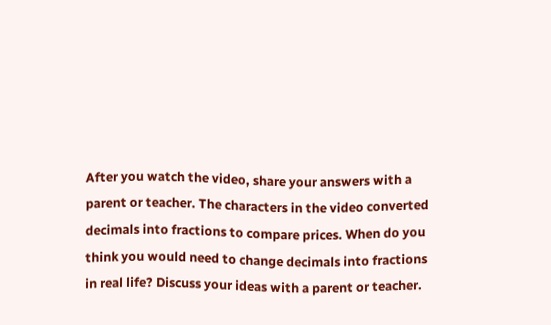After you watch the video, share your answers with a parent or teacher. The characters in the video converted decimals into fractions to compare prices. When do you think you would need to change decimals into fractions in real life? Discuss your ideas with a parent or teacher.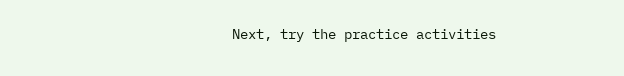Next, try the practice activities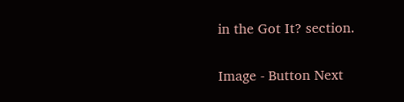in the Got It? section.

Image - Button Next